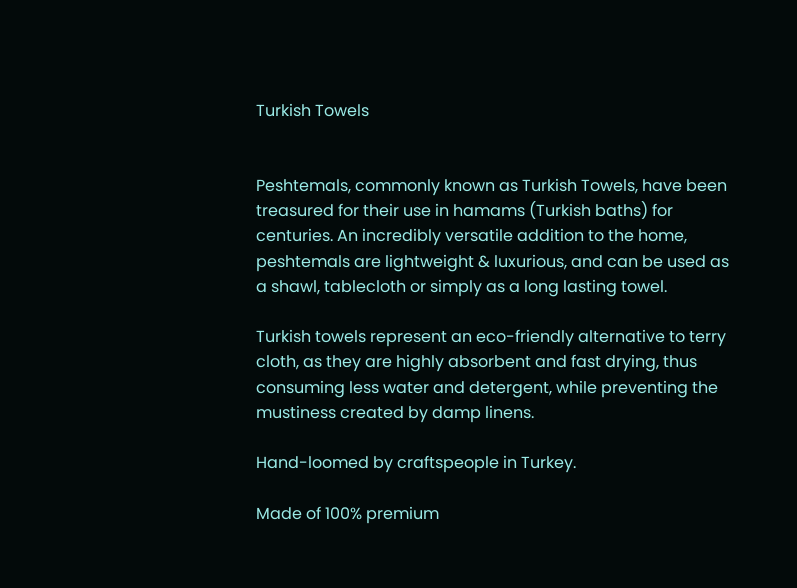Turkish Towels


Peshtemals, commonly known as Turkish Towels, have been treasured for their use in hamams (Turkish baths) for centuries. An incredibly versatile addition to the home, peshtemals are lightweight & luxurious, and can be used as a shawl, tablecloth or simply as a long lasting towel.

Turkish towels represent an eco-friendly alternative to terry cloth, as they are highly absorbent and fast drying, thus consuming less water and detergent, while preventing the mustiness created by damp linens.

Hand-loomed by craftspeople in Turkey.

Made of 100% premium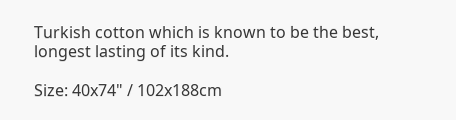Turkish cotton which is known to be the best, longest lasting of its kind.

Size: 40x74" / 102x188cm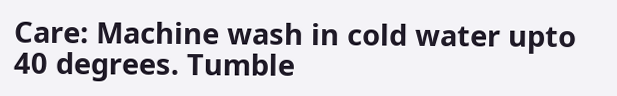Care: Machine wash in cold water upto 40 degrees. Tumble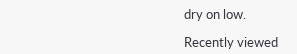dry on low.

Recently viewed